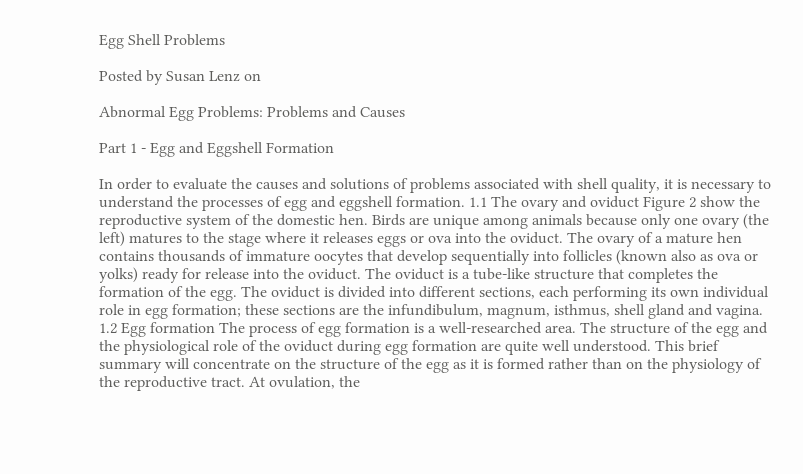Egg Shell Problems

Posted by Susan Lenz on

Abnormal Egg Problems: Problems and Causes

Part 1 - Egg and Eggshell Formation

In order to evaluate the causes and solutions of problems associated with shell quality, it is necessary to understand the processes of egg and eggshell formation. 1.1 The ovary and oviduct Figure 2 show the reproductive system of the domestic hen. Birds are unique among animals because only one ovary (the left) matures to the stage where it releases eggs or ova into the oviduct. The ovary of a mature hen contains thousands of immature oocytes that develop sequentially into follicles (known also as ova or yolks) ready for release into the oviduct. The oviduct is a tube-like structure that completes the formation of the egg. The oviduct is divided into different sections, each performing its own individual role in egg formation; these sections are the infundibulum, magnum, isthmus, shell gland and vagina. 1.2 Egg formation The process of egg formation is a well-researched area. The structure of the egg and the physiological role of the oviduct during egg formation are quite well understood. This brief summary will concentrate on the structure of the egg as it is formed rather than on the physiology of the reproductive tract. At ovulation, the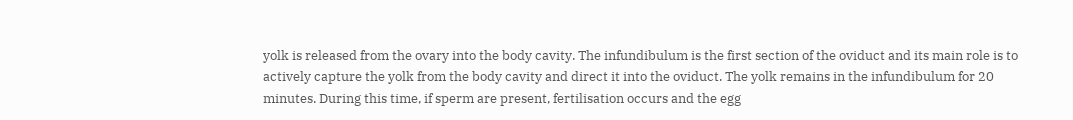yolk is released from the ovary into the body cavity. The infundibulum is the first section of the oviduct and its main role is to actively capture the yolk from the body cavity and direct it into the oviduct. The yolk remains in the infundibulum for 20 minutes. During this time, if sperm are present, fertilisation occurs and the egg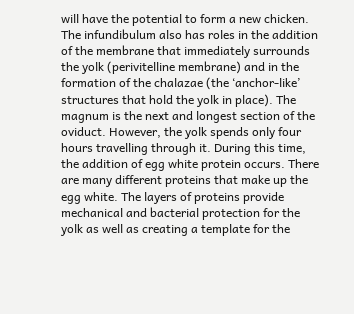will have the potential to form a new chicken. The infundibulum also has roles in the addition of the membrane that immediately surrounds the yolk (perivitelline membrane) and in the formation of the chalazae (the ‘anchor-like’ structures that hold the yolk in place). The magnum is the next and longest section of the oviduct. However, the yolk spends only four hours travelling through it. During this time, the addition of egg white protein occurs. There are many different proteins that make up the egg white. The layers of proteins provide mechanical and bacterial protection for the yolk as well as creating a template for the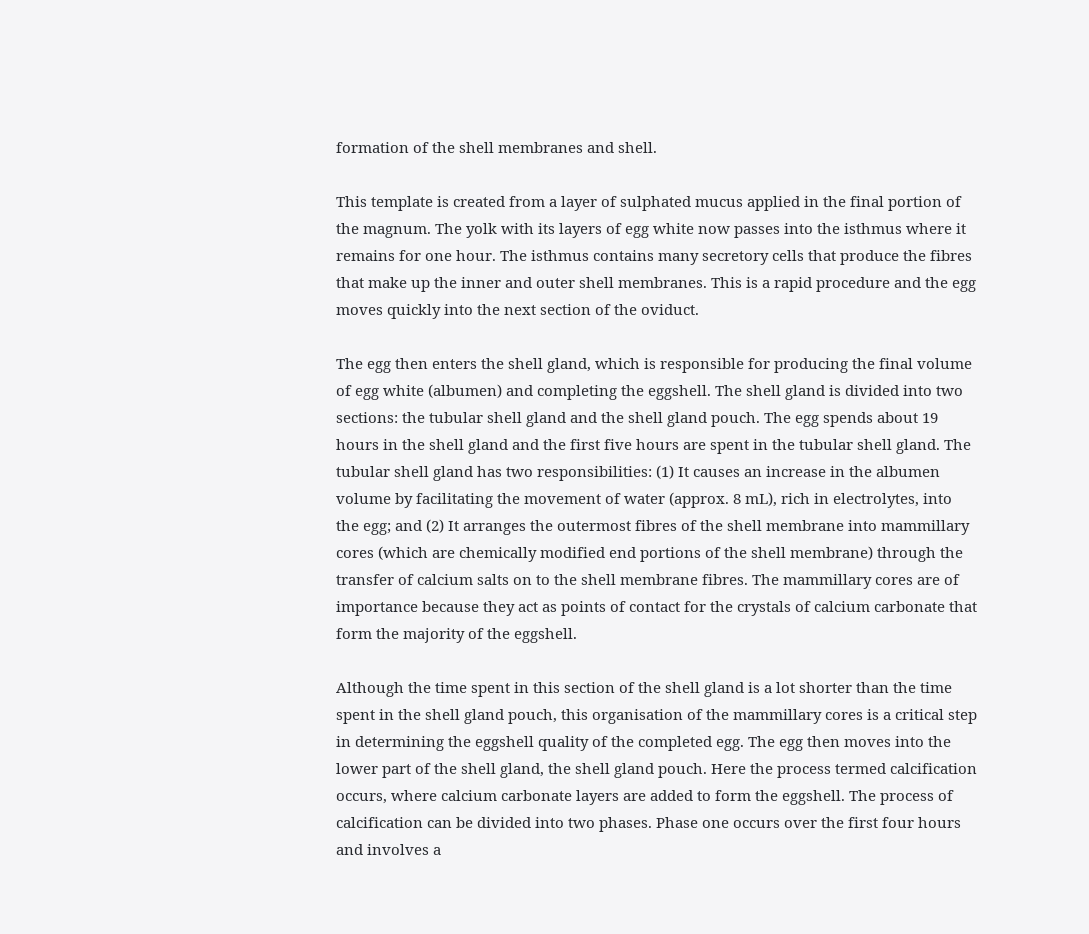formation of the shell membranes and shell.

This template is created from a layer of sulphated mucus applied in the final portion of the magnum. The yolk with its layers of egg white now passes into the isthmus where it remains for one hour. The isthmus contains many secretory cells that produce the fibres that make up the inner and outer shell membranes. This is a rapid procedure and the egg moves quickly into the next section of the oviduct.

The egg then enters the shell gland, which is responsible for producing the final volume of egg white (albumen) and completing the eggshell. The shell gland is divided into two sections: the tubular shell gland and the shell gland pouch. The egg spends about 19 hours in the shell gland and the first five hours are spent in the tubular shell gland. The tubular shell gland has two responsibilities: (1) It causes an increase in the albumen volume by facilitating the movement of water (approx. 8 mL), rich in electrolytes, into the egg; and (2) It arranges the outermost fibres of the shell membrane into mammillary cores (which are chemically modified end portions of the shell membrane) through the transfer of calcium salts on to the shell membrane fibres. The mammillary cores are of importance because they act as points of contact for the crystals of calcium carbonate that form the majority of the eggshell.

Although the time spent in this section of the shell gland is a lot shorter than the time spent in the shell gland pouch, this organisation of the mammillary cores is a critical step in determining the eggshell quality of the completed egg. The egg then moves into the lower part of the shell gland, the shell gland pouch. Here the process termed calcification occurs, where calcium carbonate layers are added to form the eggshell. The process of calcification can be divided into two phases. Phase one occurs over the first four hours and involves a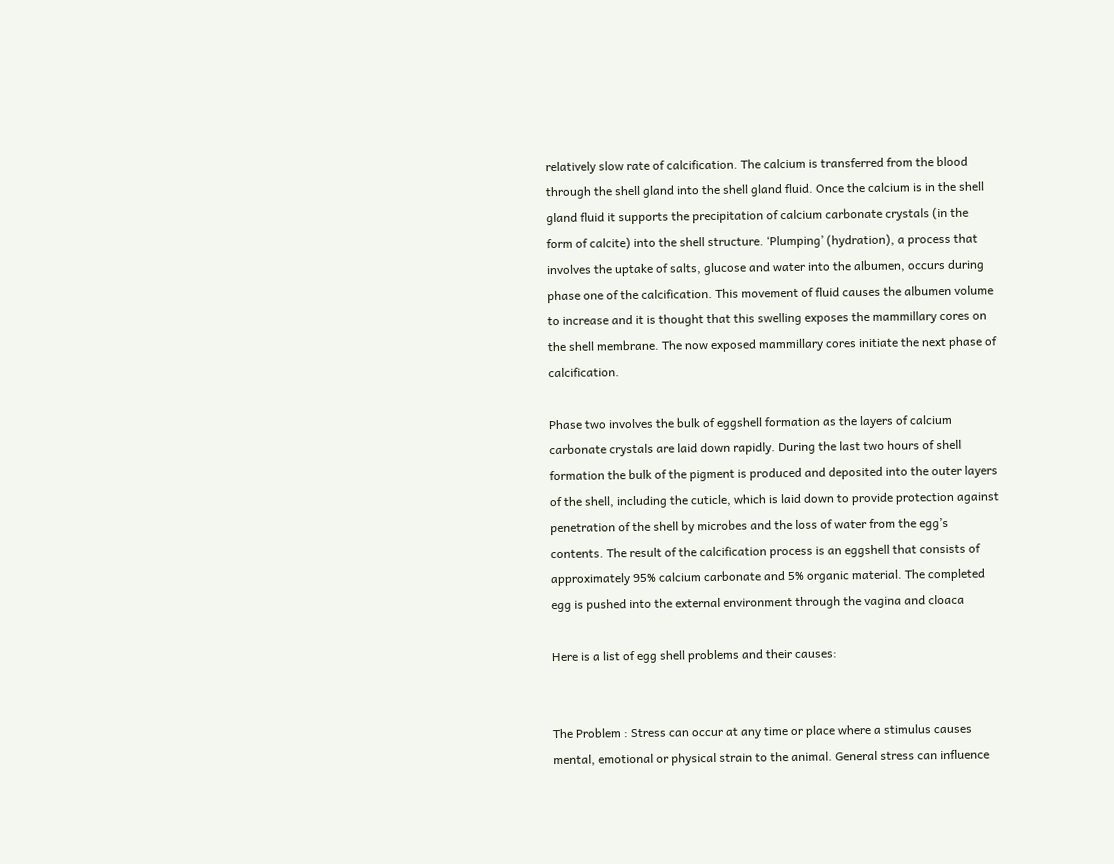relatively slow rate of calcification. The calcium is transferred from the blood through the shell gland into the shell gland fluid. Once the calcium is in the shell gland fluid it supports the precipitation of calcium carbonate crystals (in the form of calcite) into the shell structure. ‘Plumping’ (hydration), a process that involves the uptake of salts, glucose and water into the albumen, occurs during phase one of the calcification. This movement of fluid causes the albumen volume to increase and it is thought that this swelling exposes the mammillary cores on the shell membrane. The now exposed mammillary cores initiate the next phase of calcification.

Phase two involves the bulk of eggshell formation as the layers of calcium carbonate crystals are laid down rapidly. During the last two hours of shell formation the bulk of the pigment is produced and deposited into the outer layers of the shell, including the cuticle, which is laid down to provide protection against penetration of the shell by microbes and the loss of water from the egg’s contents. The result of the calcification process is an eggshell that consists of approximately 95% calcium carbonate and 5% organic material. The completed egg is pushed into the external environment through the vagina and cloaca

Here is a list of egg shell problems and their causes:


The Problem : Stress can occur at any time or place where a stimulus causes mental, emotional or physical strain to the animal. General stress can influence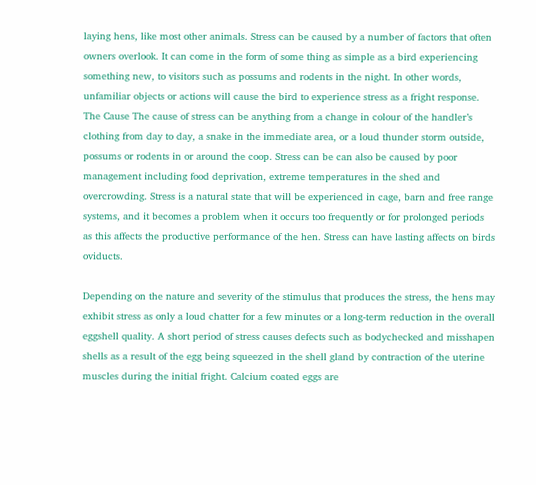laying hens, like most other animals. Stress can be caused by a number of factors that often owners overlook. It can come in the form of some thing as simple as a bird experiencing something new, to visitors such as possums and rodents in the night. In other words, unfamiliar objects or actions will cause the bird to experience stress as a fright response. The Cause The cause of stress can be anything from a change in colour of the handler’s clothing from day to day, a snake in the immediate area, or a loud thunder storm outside, possums or rodents in or around the coop. Stress can be can also be caused by poor management including food deprivation, extreme temperatures in the shed and overcrowding. Stress is a natural state that will be experienced in cage, barn and free range systems, and it becomes a problem when it occurs too frequently or for prolonged periods as this affects the productive performance of the hen. Stress can have lasting affects on birds oviducts.

Depending on the nature and severity of the stimulus that produces the stress, the hens may exhibit stress as only a loud chatter for a few minutes or a long-term reduction in the overall eggshell quality. A short period of stress causes defects such as bodychecked and misshapen shells as a result of the egg being squeezed in the shell gland by contraction of the uterine muscles during the initial fright. Calcium coated eggs are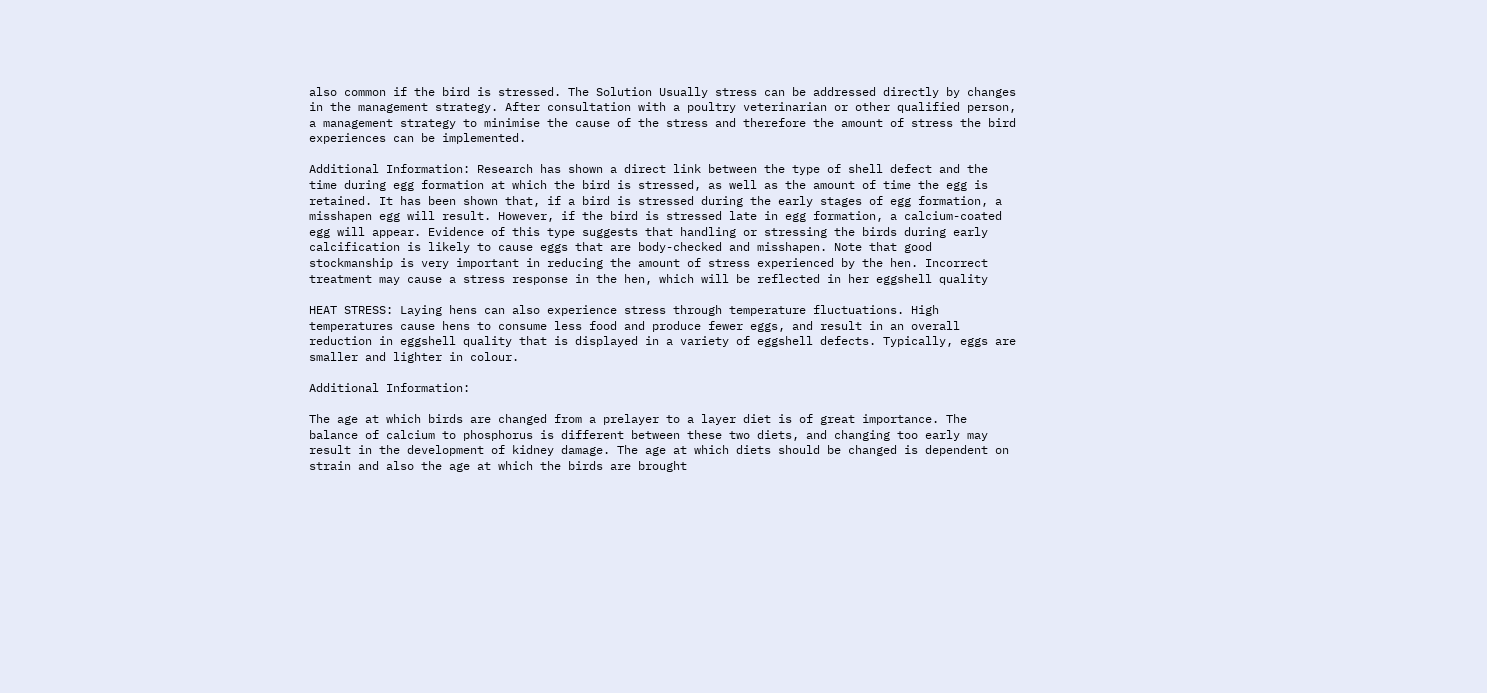also common if the bird is stressed. The Solution Usually stress can be addressed directly by changes in the management strategy. After consultation with a poultry veterinarian or other qualified person, a management strategy to minimise the cause of the stress and therefore the amount of stress the bird experiences can be implemented.

Additional Information: Research has shown a direct link between the type of shell defect and the time during egg formation at which the bird is stressed, as well as the amount of time the egg is retained. It has been shown that, if a bird is stressed during the early stages of egg formation, a misshapen egg will result. However, if the bird is stressed late in egg formation, a calcium-coated egg will appear. Evidence of this type suggests that handling or stressing the birds during early calcification is likely to cause eggs that are body-checked and misshapen. Note that good stockmanship is very important in reducing the amount of stress experienced by the hen. Incorrect treatment may cause a stress response in the hen, which will be reflected in her eggshell quality

HEAT STRESS: Laying hens can also experience stress through temperature fluctuations. High temperatures cause hens to consume less food and produce fewer eggs, and result in an overall reduction in eggshell quality that is displayed in a variety of eggshell defects. Typically, eggs are smaller and lighter in colour.

Additional Information:

The age at which birds are changed from a prelayer to a layer diet is of great importance. The balance of calcium to phosphorus is different between these two diets, and changing too early may result in the development of kidney damage. The age at which diets should be changed is dependent on strain and also the age at which the birds are brought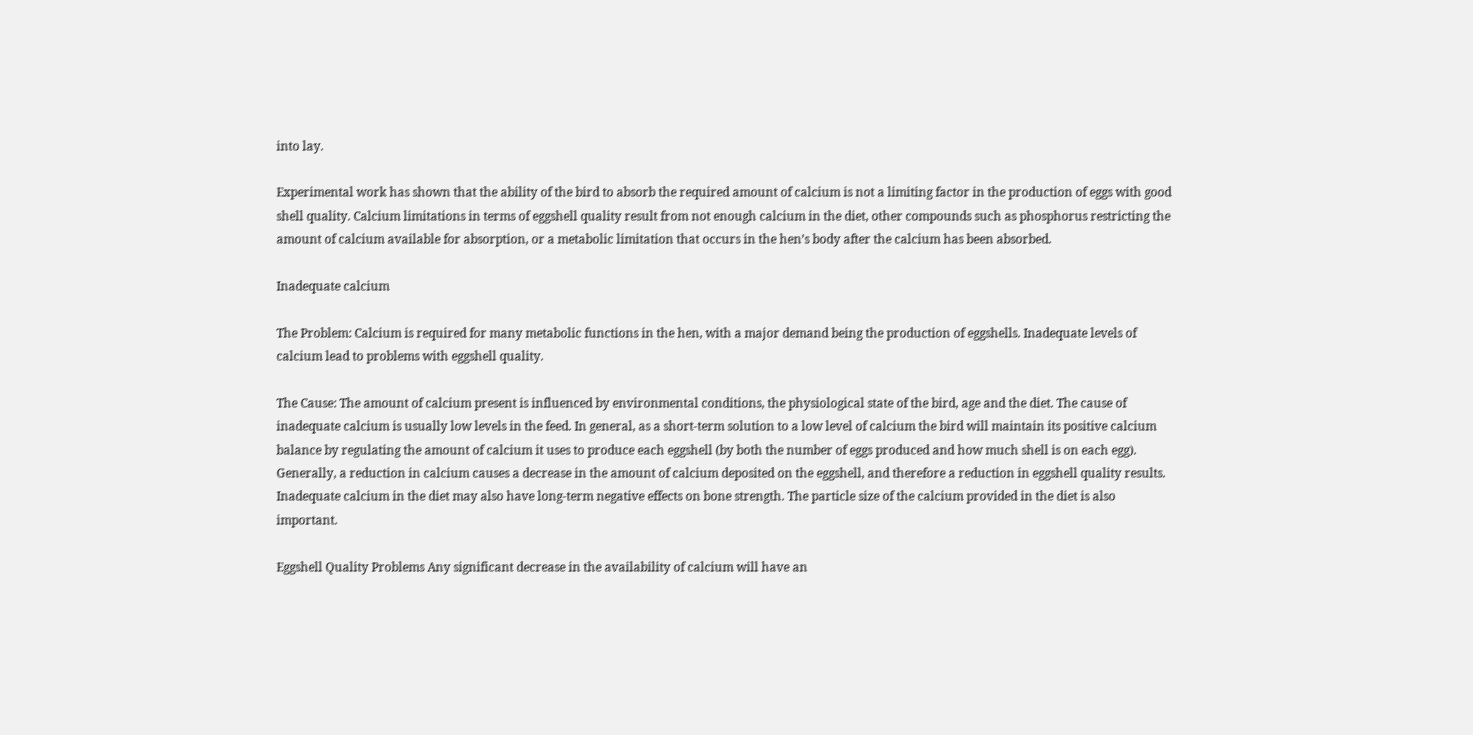into lay.

Experimental work has shown that the ability of the bird to absorb the required amount of calcium is not a limiting factor in the production of eggs with good shell quality. Calcium limitations in terms of eggshell quality result from not enough calcium in the diet, other compounds such as phosphorus restricting the amount of calcium available for absorption, or a metabolic limitation that occurs in the hen’s body after the calcium has been absorbed.

Inadequate calcium

The Problem: Calcium is required for many metabolic functions in the hen, with a major demand being the production of eggshells. Inadequate levels of calcium lead to problems with eggshell quality.

The Cause: The amount of calcium present is influenced by environmental conditions, the physiological state of the bird, age and the diet. The cause of inadequate calcium is usually low levels in the feed. In general, as a short-term solution to a low level of calcium the bird will maintain its positive calcium balance by regulating the amount of calcium it uses to produce each eggshell (by both the number of eggs produced and how much shell is on each egg). Generally, a reduction in calcium causes a decrease in the amount of calcium deposited on the eggshell, and therefore a reduction in eggshell quality results. Inadequate calcium in the diet may also have long-term negative effects on bone strength. The particle size of the calcium provided in the diet is also important.

Eggshell Quality Problems Any significant decrease in the availability of calcium will have an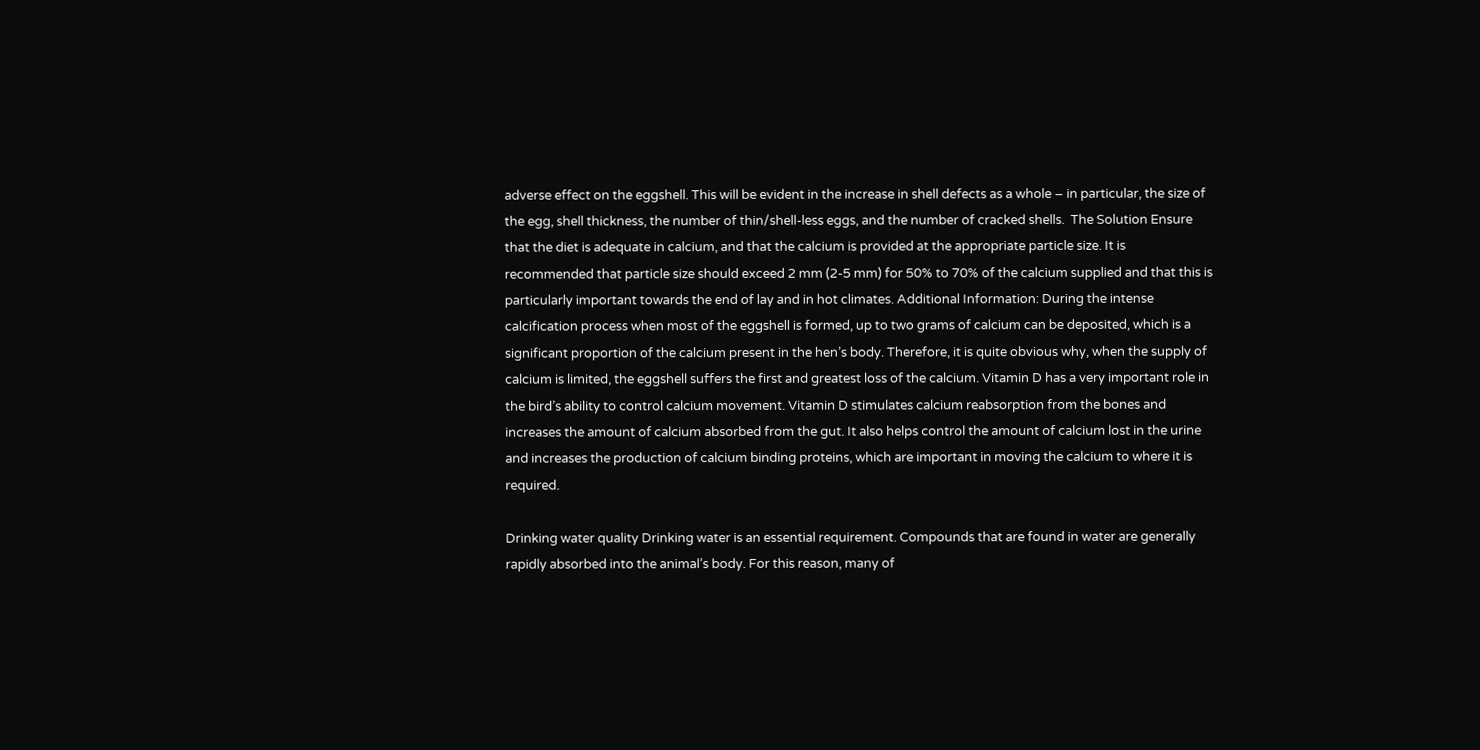adverse effect on the eggshell. This will be evident in the increase in shell defects as a whole – in particular, the size of the egg, shell thickness, the number of thin/shell-less eggs, and the number of cracked shells.  The Solution Ensure that the diet is adequate in calcium, and that the calcium is provided at the appropriate particle size. It is recommended that particle size should exceed 2 mm (2-5 mm) for 50% to 70% of the calcium supplied and that this is particularly important towards the end of lay and in hot climates. Additional Information: During the intense calcification process when most of the eggshell is formed, up to two grams of calcium can be deposited, which is a significant proportion of the calcium present in the hen’s body. Therefore, it is quite obvious why, when the supply of calcium is limited, the eggshell suffers the first and greatest loss of the calcium. Vitamin D has a very important role in the bird’s ability to control calcium movement. Vitamin D stimulates calcium reabsorption from the bones and increases the amount of calcium absorbed from the gut. It also helps control the amount of calcium lost in the urine and increases the production of calcium binding proteins, which are important in moving the calcium to where it is required.

Drinking water quality Drinking water is an essential requirement. Compounds that are found in water are generally rapidly absorbed into the animal’s body. For this reason, many of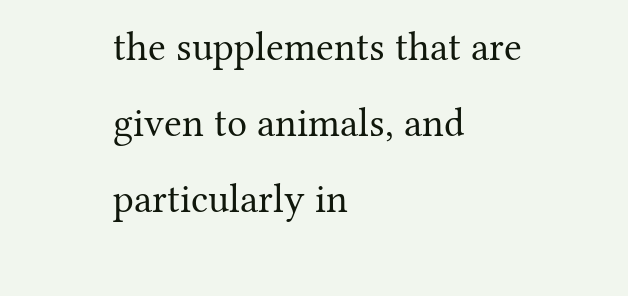the supplements that are given to animals, and particularly in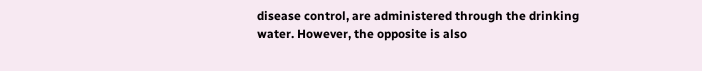disease control, are administered through the drinking water. However, the opposite is also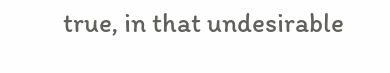true, in that undesirable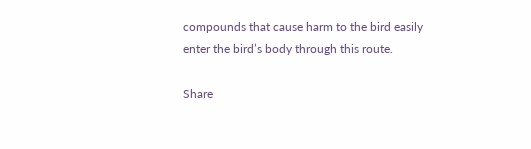compounds that cause harm to the bird easily enter the bird’s body through this route.

Share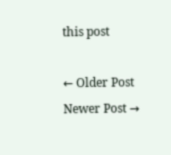this post

← Older Post Newer Post →